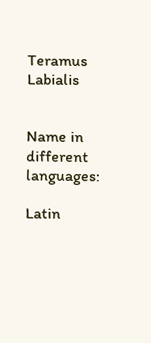Teramus Labialis


Name in different languages:

Latin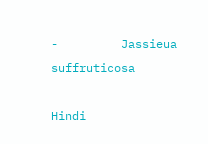-         Jassieua suffruticosa

Hindi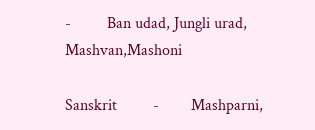-         Ban udad, Jungli urad, Mashvan,Mashoni

Sanskrit         -        Mashparni,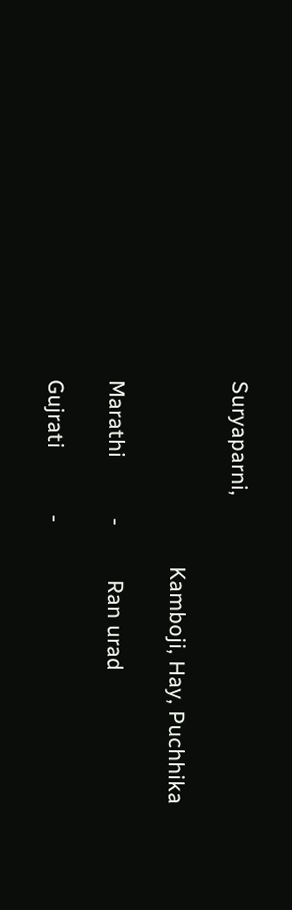Suryaparni,

                               Kamboji, Hay, Puchhika

Marathi          -         Ran urad

Gujrati           -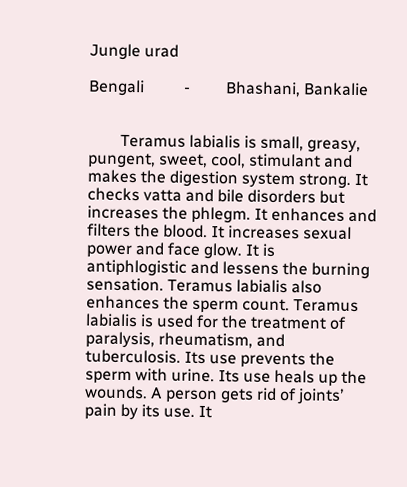Jungle urad

Bengali          -         Bhashani, Bankalie


        Teramus labialis is small, greasy, pungent, sweet, cool, stimulant and makes the digestion system strong. It checks vatta and bile disorders but increases the phlegm. It enhances and filters the blood. It increases sexual power and face glow. It is antiphlogistic and lessens the burning sensation. Teramus labialis also enhances the sperm count. Teramus labialis is used for the treatment of paralysis, rheumatism, and tuberculosis. Its use prevents the sperm with urine. Its use heals up the wounds. A person gets rid of joints’ pain by its use. It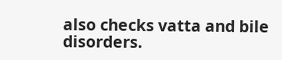also checks vatta and bile disorders.